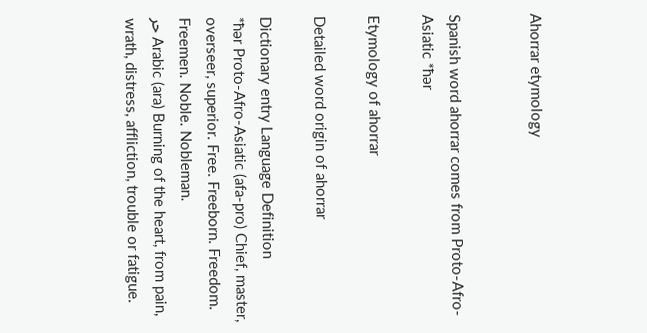Ahorrar etymology


Spanish word ahorrar comes from Proto-Afro-Asiatic *ħər

Etymology of ahorrar

Detailed word origin of ahorrar

Dictionary entry Language Definition
*ħər Proto-Afro-Asiatic (afa-pro) Chief, master, overseer, superior. Free. Freeborn. Freedom. Freemen. Noble. Nobleman.
حر Arabic (ara) Burning of the heart, from pain, wrath, distress, affliction, trouble or fatigue.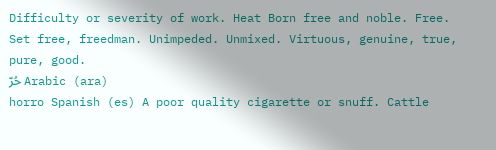Difficulty or severity of work. Heat Born free and noble. Free. Set free, freedman. Unimpeded. Unmixed. Virtuous, genuine, true, pure, good.
حُرّ Arabic (ara)
horro Spanish (es) A poor quality cigarette or snuff. Cattle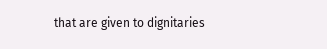that are given to dignitaries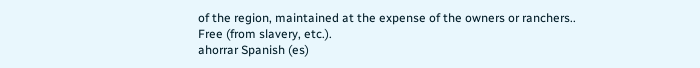of the region, maintained at the expense of the owners or ranchers.. Free (from slavery, etc.).
ahorrar Spanish (es)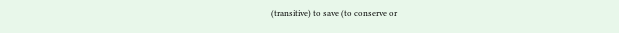(transitive) to save (to conserve or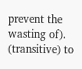prevent the wasting of). (transitive) to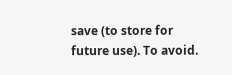save (to store for future use). To avoid.